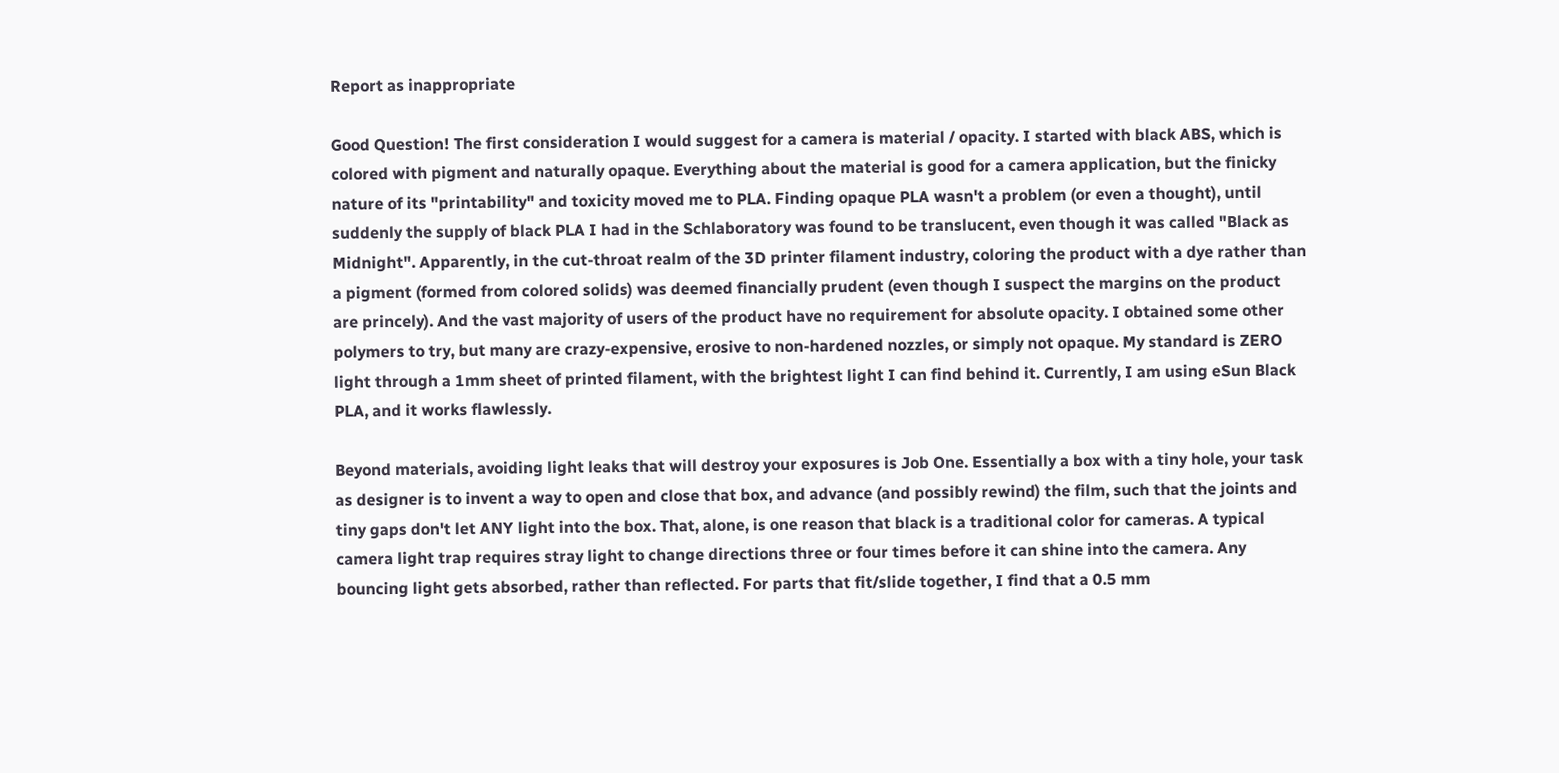Report as inappropriate

Good Question! The first consideration I would suggest for a camera is material / opacity. I started with black ABS, which is colored with pigment and naturally opaque. Everything about the material is good for a camera application, but the finicky nature of its "printability" and toxicity moved me to PLA. Finding opaque PLA wasn't a problem (or even a thought), until suddenly the supply of black PLA I had in the Schlaboratory was found to be translucent, even though it was called "Black as Midnight". Apparently, in the cut-throat realm of the 3D printer filament industry, coloring the product with a dye rather than a pigment (formed from colored solids) was deemed financially prudent (even though I suspect the margins on the product are princely). And the vast majority of users of the product have no requirement for absolute opacity. I obtained some other polymers to try, but many are crazy-expensive, erosive to non-hardened nozzles, or simply not opaque. My standard is ZERO light through a 1mm sheet of printed filament, with the brightest light I can find behind it. Currently, I am using eSun Black PLA, and it works flawlessly.

Beyond materials, avoiding light leaks that will destroy your exposures is Job One. Essentially a box with a tiny hole, your task as designer is to invent a way to open and close that box, and advance (and possibly rewind) the film, such that the joints and tiny gaps don't let ANY light into the box. That, alone, is one reason that black is a traditional color for cameras. A typical camera light trap requires stray light to change directions three or four times before it can shine into the camera. Any bouncing light gets absorbed, rather than reflected. For parts that fit/slide together, I find that a 0.5 mm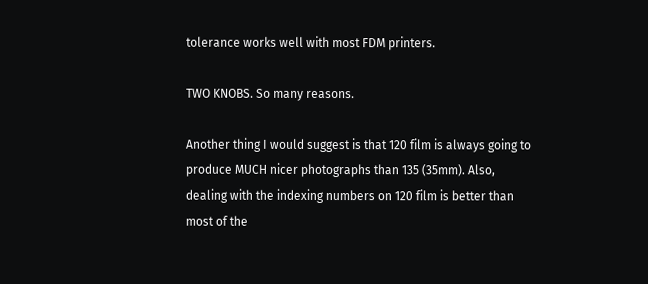tolerance works well with most FDM printers.

TWO KNOBS. So many reasons.

Another thing I would suggest is that 120 film is always going to produce MUCH nicer photographs than 135 (35mm). Also, dealing with the indexing numbers on 120 film is better than most of the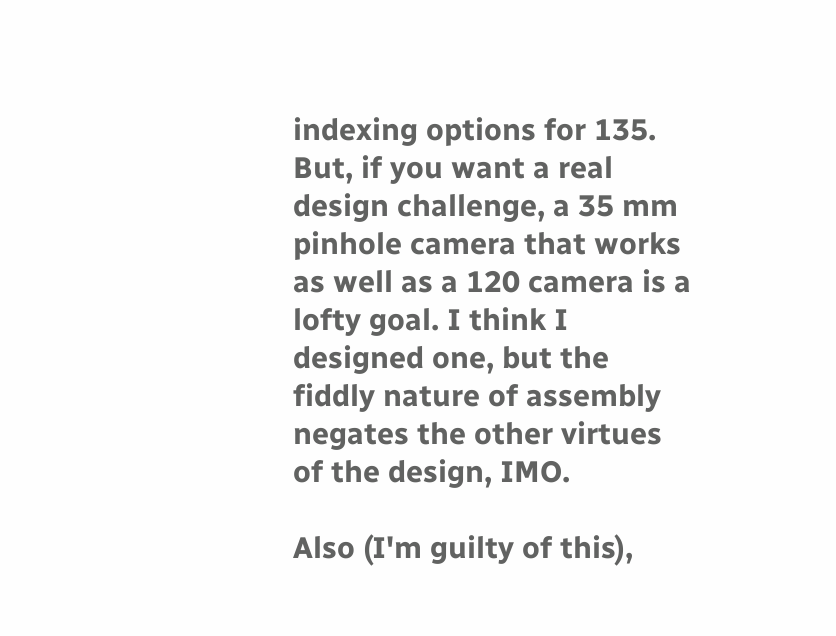indexing options for 135. But, if you want a real design challenge, a 35 mm pinhole camera that works as well as a 120 camera is a lofty goal. I think I designed one, but the fiddly nature of assembly negates the other virtues of the design, IMO.

Also (I'm guilty of this),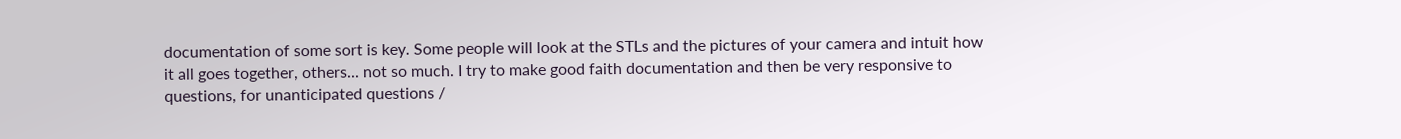documentation of some sort is key. Some people will look at the STLs and the pictures of your camera and intuit how it all goes together, others... not so much. I try to make good faith documentation and then be very responsive to questions, for unanticipated questions /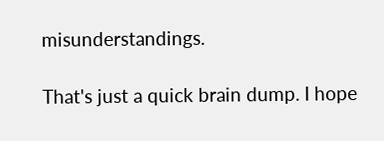misunderstandings.

That's just a quick brain dump. I hope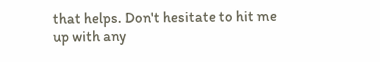that helps. Don't hesitate to hit me up with any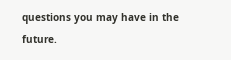questions you may have in the future.